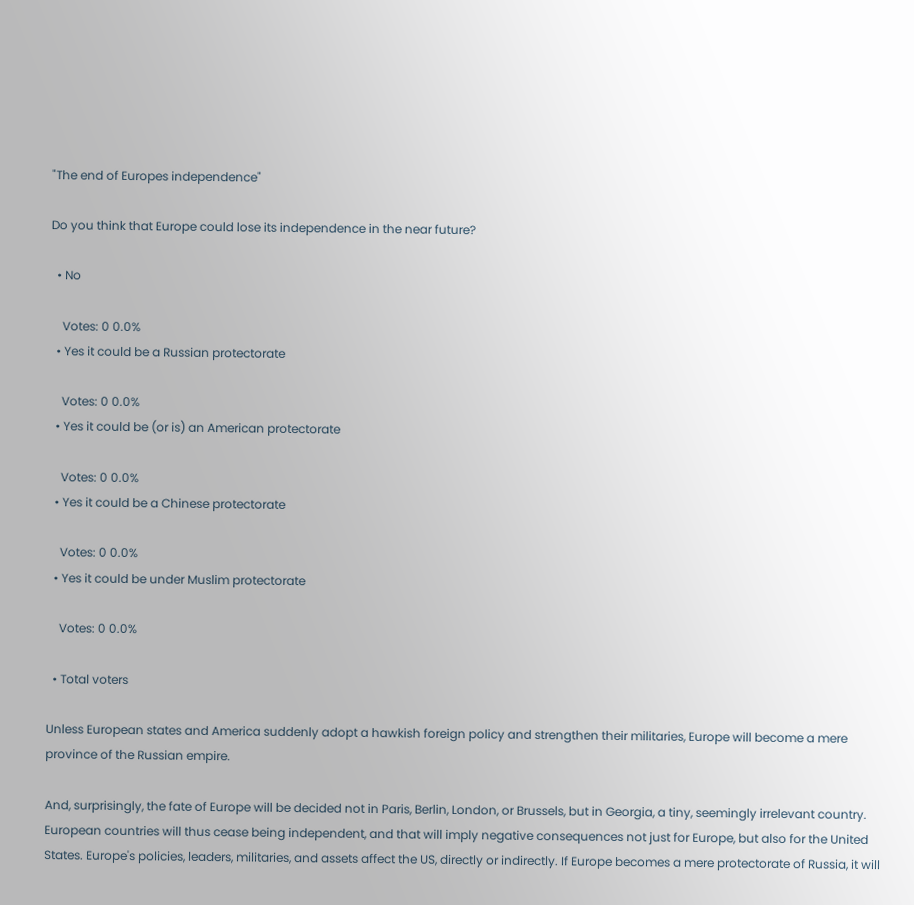"The end of Europes independence"

Do you think that Europe could lose its independence in the near future?

  • No

    Votes: 0 0.0%
  • Yes it could be a Russian protectorate

    Votes: 0 0.0%
  • Yes it could be (or is) an American protectorate

    Votes: 0 0.0%
  • Yes it could be a Chinese protectorate

    Votes: 0 0.0%
  • Yes it could be under Muslim protectorate

    Votes: 0 0.0%

  • Total voters

Unless European states and America suddenly adopt a hawkish foreign policy and strengthen their militaries, Europe will become a mere province of the Russian empire.

And, surprisingly, the fate of Europe will be decided not in Paris, Berlin, London, or Brussels, but in Georgia, a tiny, seemingly irrelevant country.
European countries will thus cease being independent, and that will imply negative consequences not just for Europe, but also for the United States. Europe's policies, leaders, militaries, and assets affect the US, directly or indirectly. If Europe becomes a mere protectorate of Russia, it will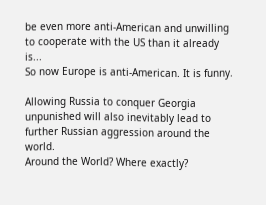be even more anti-American and unwilling to cooperate with the US than it already is...
So now Europe is anti-American. It is funny.

Allowing Russia to conquer Georgia unpunished will also inevitably lead to further Russian aggression around the world.
Around the World? Where exactly?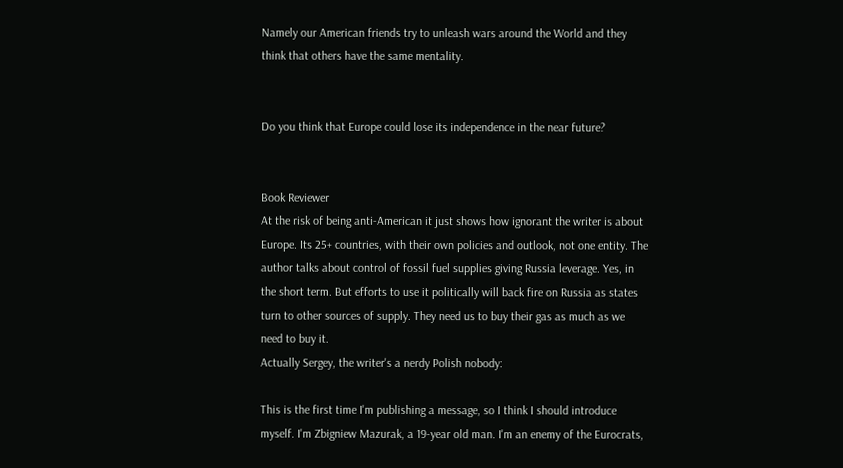Namely our American friends try to unleash wars around the World and they think that others have the same mentality.


Do you think that Europe could lose its independence in the near future?


Book Reviewer
At the risk of being anti-American it just shows how ignorant the writer is about Europe. Its 25+ countries, with their own policies and outlook, not one entity. The author talks about control of fossil fuel supplies giving Russia leverage. Yes, in the short term. But efforts to use it politically will back fire on Russia as states turn to other sources of supply. They need us to buy their gas as much as we need to buy it.
Actually Sergey, the writer's a nerdy Polish nobody:

This is the first time I'm publishing a message, so I think I should introduce myself. I'm Zbigniew Mazurak, a 19-year old man. I'm an enemy of the Eurocrats,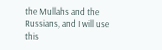the Mullahs and the Russians, and I will use this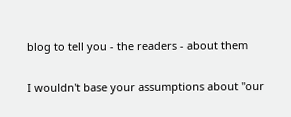blog to tell you - the readers - about them

I wouldn't base your assumptions about "our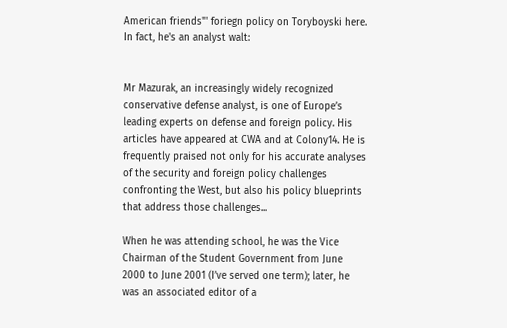American friends"' foriegn policy on Toryboyski here.
In fact, he's an analyst walt:


Mr Mazurak, an increasingly widely recognized conservative defense analyst, is one of Europe’s leading experts on defense and foreign policy. His articles have appeared at CWA and at Colony14. He is frequently praised not only for his accurate analyses of the security and foreign policy challenges confronting the West, but also his policy blueprints that address those challenges...

When he was attending school, he was the Vice Chairman of the Student Government from June 2000 to June 2001 (I’ve served one term); later, he was an associated editor of a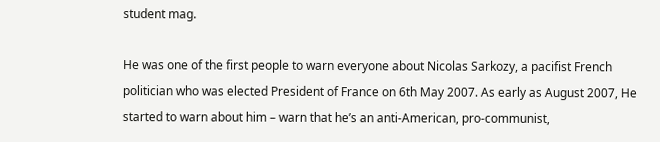student mag.

He was one of the first people to warn everyone about Nicolas Sarkozy, a pacifist French politician who was elected President of France on 6th May 2007. As early as August 2007, He started to warn about him – warn that he’s an anti-American, pro-communist,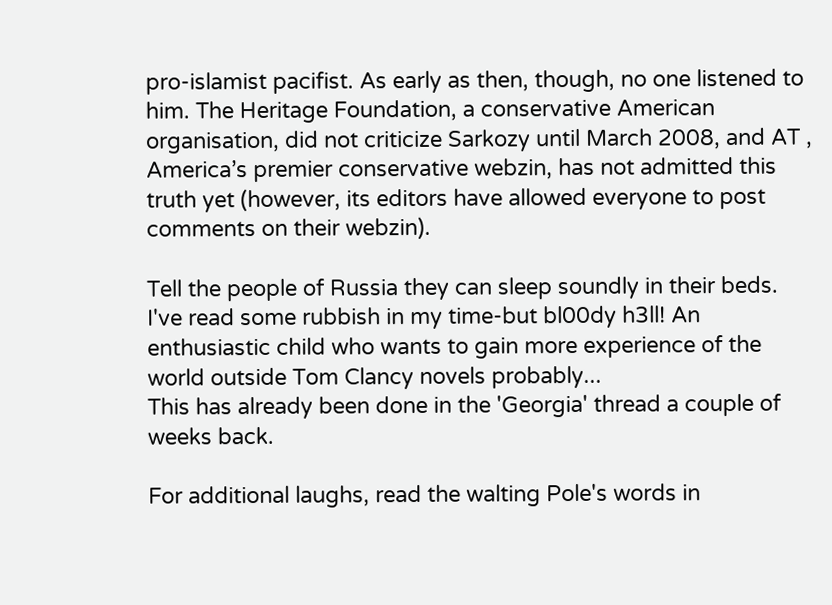pro-islamist pacifist. As early as then, though, no one listened to him. The Heritage Foundation, a conservative American organisation, did not criticize Sarkozy until March 2008, and AT , America’s premier conservative webzin, has not admitted this truth yet (however, its editors have allowed everyone to post comments on their webzin).

Tell the people of Russia they can sleep soundly in their beds.
I've read some rubbish in my time-but bl00dy h3ll! An enthusiastic child who wants to gain more experience of the world outside Tom Clancy novels probably...
This has already been done in the 'Georgia' thread a couple of weeks back.

For additional laughs, read the walting Pole's words in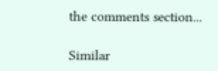the comments section...

Similar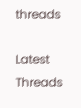threads

Latest Threads